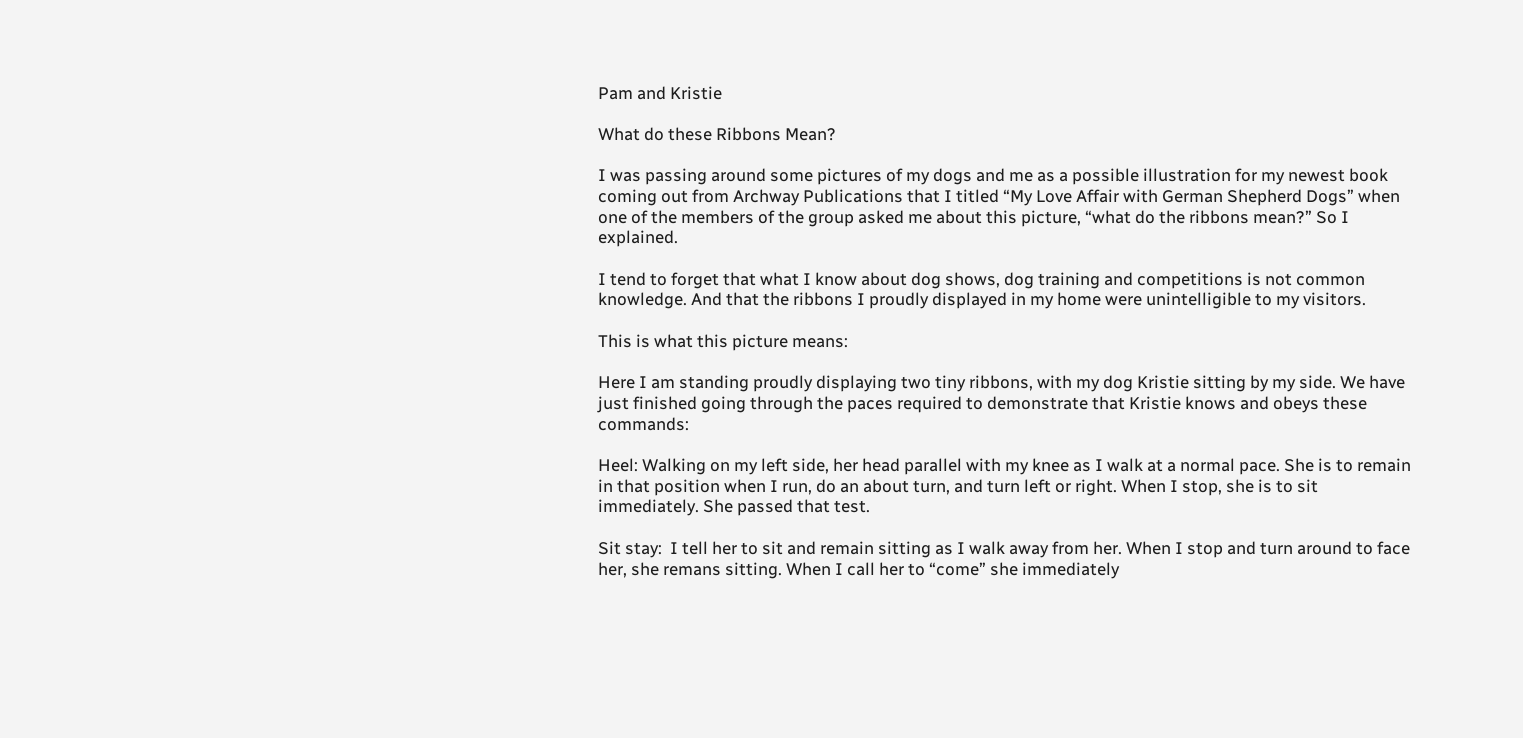Pam and Kristie

What do these Ribbons Mean?

I was passing around some pictures of my dogs and me as a possible illustration for my newest book coming out from Archway Publications that I titled “My Love Affair with German Shepherd Dogs” when one of the members of the group asked me about this picture, “what do the ribbons mean?” So I explained.

I tend to forget that what I know about dog shows, dog training and competitions is not common knowledge. And that the ribbons I proudly displayed in my home were unintelligible to my visitors.

This is what this picture means:

Here I am standing proudly displaying two tiny ribbons, with my dog Kristie sitting by my side. We have just finished going through the paces required to demonstrate that Kristie knows and obeys these commands:

Heel: Walking on my left side, her head parallel with my knee as I walk at a normal pace. She is to remain in that position when I run, do an about turn, and turn left or right. When I stop, she is to sit immediately. She passed that test.

Sit stay:  I tell her to sit and remain sitting as I walk away from her. When I stop and turn around to face her, she remans sitting. When I call her to “come” she immediately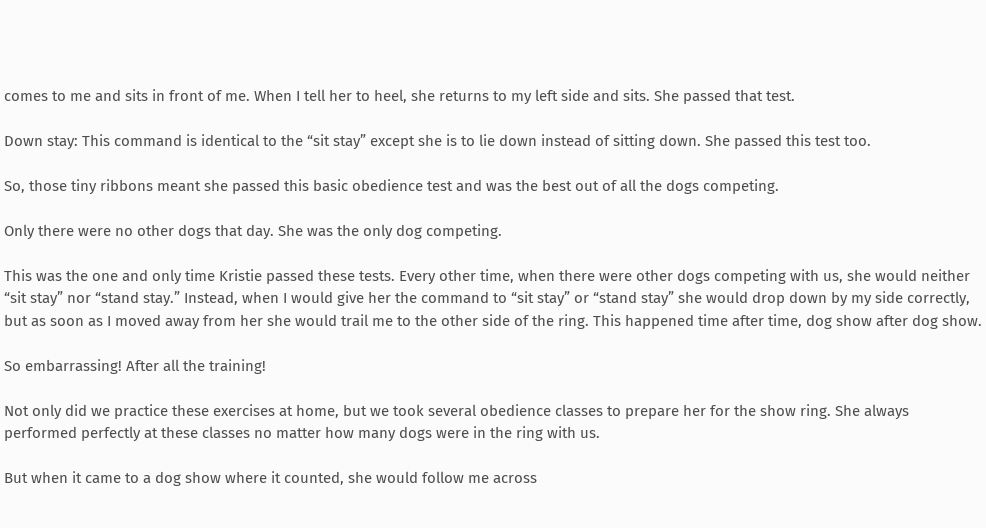comes to me and sits in front of me. When I tell her to heel, she returns to my left side and sits. She passed that test.

Down stay: This command is identical to the “sit stay” except she is to lie down instead of sitting down. She passed this test too.

So, those tiny ribbons meant she passed this basic obedience test and was the best out of all the dogs competing.

Only there were no other dogs that day. She was the only dog competing.

This was the one and only time Kristie passed these tests. Every other time, when there were other dogs competing with us, she would neither “sit stay” nor “stand stay.” Instead, when I would give her the command to “sit stay” or “stand stay” she would drop down by my side correctly, but as soon as I moved away from her she would trail me to the other side of the ring. This happened time after time, dog show after dog show.

So embarrassing! After all the training!

Not only did we practice these exercises at home, but we took several obedience classes to prepare her for the show ring. She always performed perfectly at these classes no matter how many dogs were in the ring with us.

But when it came to a dog show where it counted, she would follow me across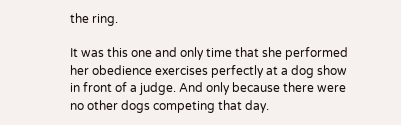the ring.

It was this one and only time that she performed her obedience exercises perfectly at a dog show in front of a judge. And only because there were no other dogs competing that day.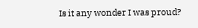Is it any wonder I was proud?